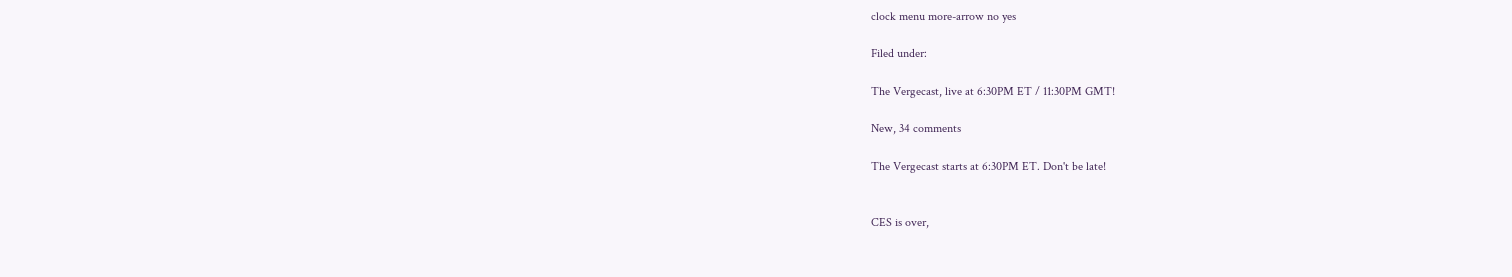clock menu more-arrow no yes

Filed under:

The Vergecast, live at 6:30PM ET / 11:30PM GMT!

New, 34 comments

The Vergecast starts at 6:30PM ET. Don't be late!


CES is over,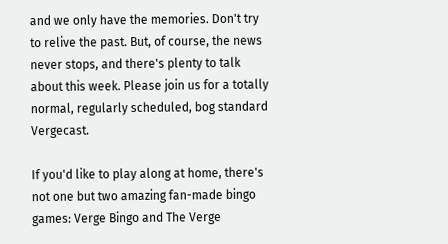and we only have the memories. Don't try to relive the past. But, of course, the news never stops, and there's plenty to talk about this week. Please join us for a totally normal, regularly scheduled, bog standard Vergecast.

If you'd like to play along at home, there's not one but two amazing fan-made bingo games: Verge Bingo and The Verge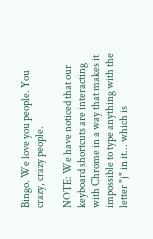Bingo. We love you people. You crazy, crazy people.

NOTE: We have noticed that our keyboard shortcuts are interacting with Chrome in a way that makes it impossible to type anything with the letter "j" in it... which is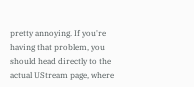pretty annoying. If you're having that problem, you should head directly to the actual UStream page, where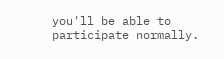you'll be able to participate normally.